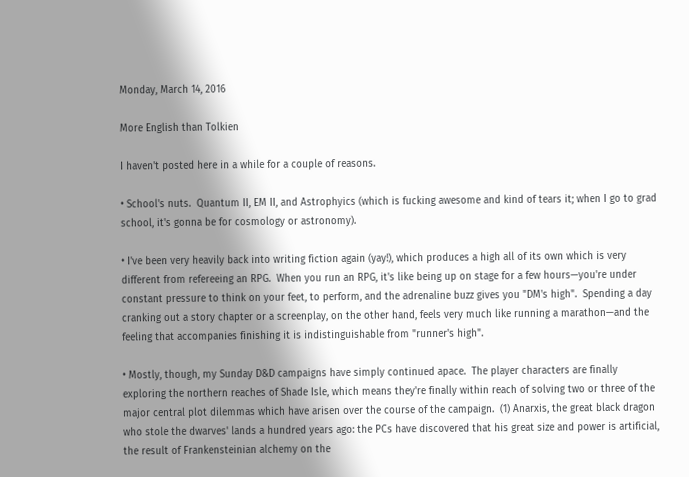Monday, March 14, 2016

More English than Tolkien

I haven't posted here in a while for a couple of reasons.

• School's nuts.  Quantum II, EM II, and Astrophyics (which is fucking awesome and kind of tears it; when I go to grad school, it's gonna be for cosmology or astronomy).

• I've been very heavily back into writing fiction again (yay!), which produces a high all of its own which is very different from refereeing an RPG.  When you run an RPG, it's like being up on stage for a few hours—you're under constant pressure to think on your feet, to perform, and the adrenaline buzz gives you "DM's high".  Spending a day cranking out a story chapter or a screenplay, on the other hand, feels very much like running a marathon—and the feeling that accompanies finishing it is indistinguishable from "runner's high".

• Mostly, though, my Sunday D&D campaigns have simply continued apace.  The player characters are finally exploring the northern reaches of Shade Isle, which means they're finally within reach of solving two or three of the major central plot dilemmas which have arisen over the course of the campaign.  (1) Anarxis, the great black dragon who stole the dwarves' lands a hundred years ago: the PCs have discovered that his great size and power is artificial, the result of Frankensteinian alchemy on the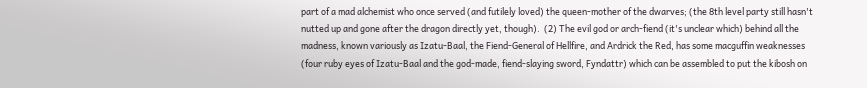part of a mad alchemist who once served (and futilely loved) the queen-mother of the dwarves; (the 8th level party still hasn't nutted up and gone after the dragon directly yet, though).  (2) The evil god or arch-fiend (it's unclear which) behind all the madness, known variously as Izatu-Baal, the Fiend-General of Hellfire, and Ardrick the Red, has some macguffin weaknesses (four ruby eyes of Izatu-Baal and the god-made, fiend-slaying sword, Fyndattr) which can be assembled to put the kibosh on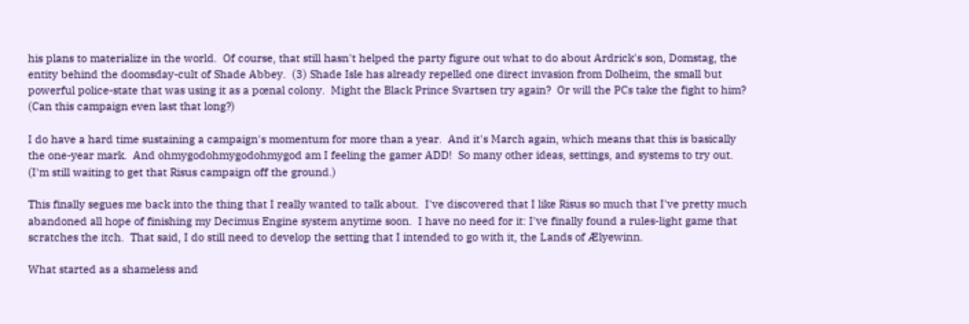his plans to materialize in the world.  Of course, that still hasn't helped the party figure out what to do about Ardrick's son, Domstag, the entity behind the doomsday-cult of Shade Abbey.  (3) Shade Isle has already repelled one direct invasion from Dolheim, the small but powerful police-state that was using it as a pœnal colony.  Might the Black Prince Svartsen try again?  Or will the PCs take the fight to him?  (Can this campaign even last that long?)

I do have a hard time sustaining a campaign's momentum for more than a year.  And it's March again, which means that this is basically the one-year mark.  And ohmygodohmygodohmygod am I feeling the gamer ADD!  So many other ideas, settings, and systems to try out.  (I'm still waiting to get that Risus campaign off the ground.)

This finally segues me back into the thing that I really wanted to talk about.  I've discovered that I like Risus so much that I've pretty much abandoned all hope of finishing my Decimus Engine system anytime soon.  I have no need for it: I've finally found a rules-light game that scratches the itch.  That said, I do still need to develop the setting that I intended to go with it, the Lands of Ælyewinn.

What started as a shameless and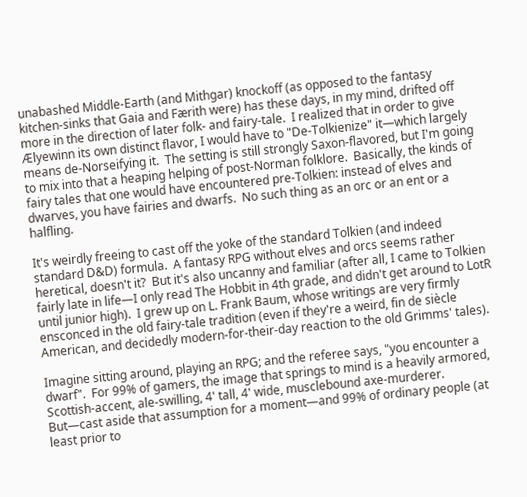unabashed Middle-Earth (and Mithgar) knockoff (as opposed to the fantasy kitchen-sinks that Gaia and Færith were) has these days, in my mind, drifted off more in the direction of later folk- and fairy-tale.  I realized that in order to give Ælyewinn its own distinct flavor, I would have to "De-Tolkienize" it—which largely means de-Norseifying it.  The setting is still strongly Saxon-flavored, but I'm going to mix into that a heaping helping of post-Norman folklore.  Basically, the kinds of fairy tales that one would have encountered pre-Tolkien: instead of elves and dwarves, you have fairies and dwarfs.  No such thing as an orc or an ent or a halfling.

It's weirdly freeing to cast off the yoke of the standard Tolkien (and indeed standard D&D) formula.  A fantasy RPG without elves and orcs seems rather heretical, doesn't it?  But it's also uncanny and familiar (after all, I came to Tolkien fairly late in life—I only read The Hobbit in 4th grade, and didn't get around to LotR until junior high).  I grew up on L. Frank Baum, whose writings are very firmly ensconced in the old fairy-tale tradition (even if they're a weird, fin de siècle American, and decidedly modern-for-their-day reaction to the old Grimms' tales).

Imagine sitting around, playing an RPG; and the referee says, "you encounter a dwarf".  For 99% of gamers, the image that springs to mind is a heavily armored, Scottish-accent, ale-swilling, 4' tall, 4' wide, musclebound axe-murderer.  But—cast aside that assumption for a moment—and 99% of ordinary people (at least prior to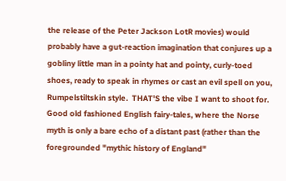the release of the Peter Jackson LotR movies) would probably have a gut-reaction imagination that conjures up a gobliny little man in a pointy hat and pointy, curly-toed shoes, ready to speak in rhymes or cast an evil spell on you, Rumpelstiltskin style.  THAT'S the vibe I want to shoot for.  Good old fashioned English fairy-tales, where the Norse myth is only a bare echo of a distant past (rather than the foregrounded "mythic history of England"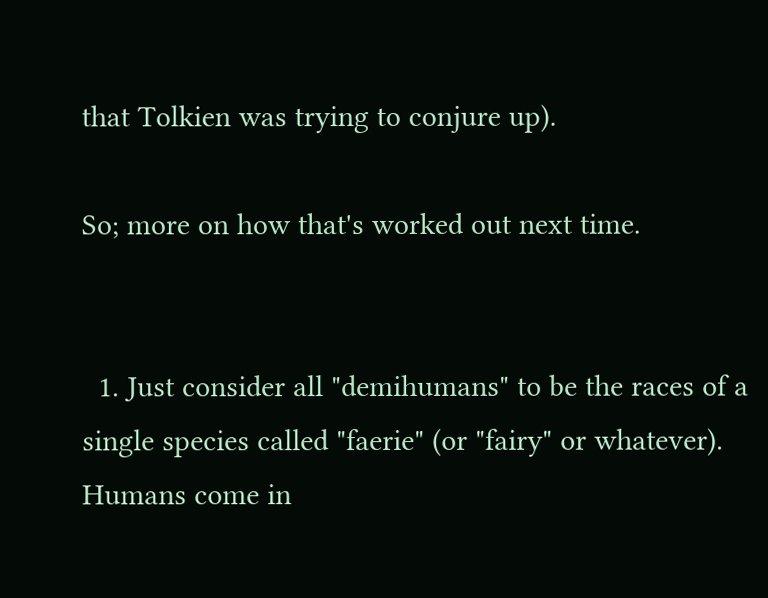that Tolkien was trying to conjure up).

So; more on how that's worked out next time.


  1. Just consider all "demihumans" to be the races of a single species called "faerie" (or "fairy" or whatever). Humans come in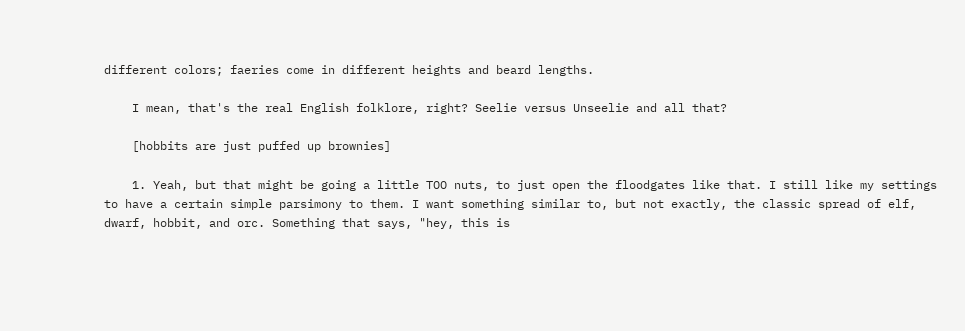different colors; faeries come in different heights and beard lengths.

    I mean, that's the real English folklore, right? Seelie versus Unseelie and all that?

    [hobbits are just puffed up brownies]

    1. Yeah, but that might be going a little TOO nuts, to just open the floodgates like that. I still like my settings to have a certain simple parsimony to them. I want something similar to, but not exactly, the classic spread of elf, dwarf, hobbit, and orc. Something that says, "hey, this is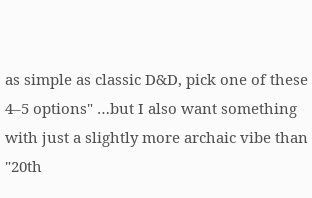as simple as classic D&D, pick one of these 4–5 options" …but I also want something with just a slightly more archaic vibe than "20th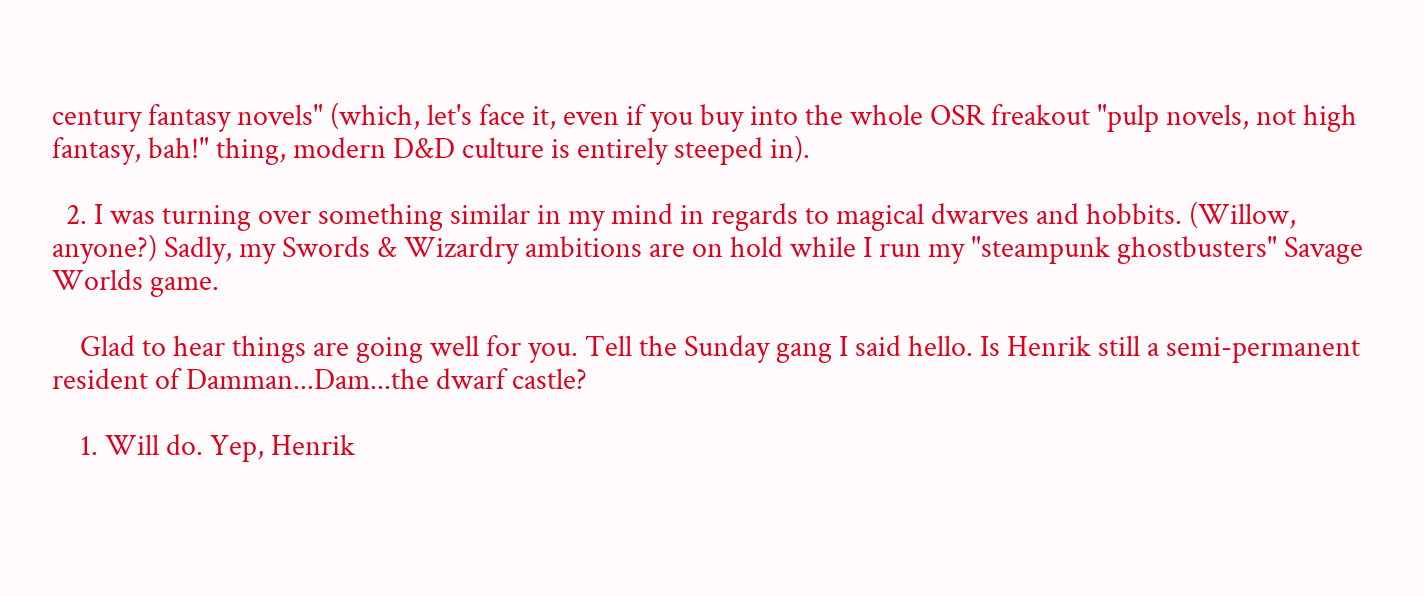century fantasy novels" (which, let's face it, even if you buy into the whole OSR freakout "pulp novels, not high fantasy, bah!" thing, modern D&D culture is entirely steeped in).

  2. I was turning over something similar in my mind in regards to magical dwarves and hobbits. (Willow, anyone?) Sadly, my Swords & Wizardry ambitions are on hold while I run my "steampunk ghostbusters" Savage Worlds game.

    Glad to hear things are going well for you. Tell the Sunday gang I said hello. Is Henrik still a semi-permanent resident of Damman...Dam...the dwarf castle?

    1. Will do. Yep, Henrik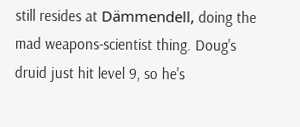still resides at Dämmendell, doing the mad weapons-scientist thing. Doug's druid just hit level 9, so he's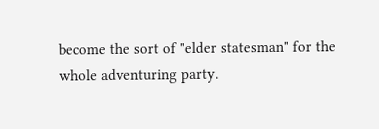become the sort of "elder statesman" for the whole adventuring party.